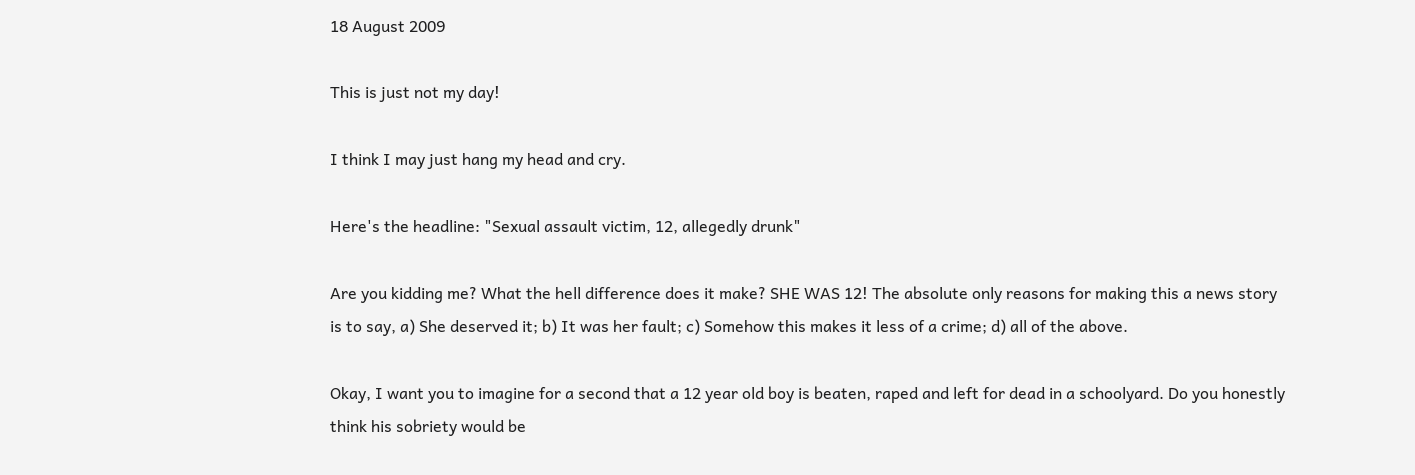18 August 2009

This is just not my day!

I think I may just hang my head and cry.

Here's the headline: "Sexual assault victim, 12, allegedly drunk"

Are you kidding me? What the hell difference does it make? SHE WAS 12! The absolute only reasons for making this a news story is to say, a) She deserved it; b) It was her fault; c) Somehow this makes it less of a crime; d) all of the above.

Okay, I want you to imagine for a second that a 12 year old boy is beaten, raped and left for dead in a schoolyard. Do you honestly think his sobriety would be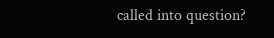called into question?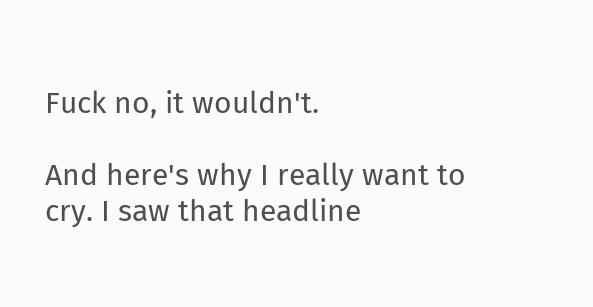Fuck no, it wouldn't.

And here's why I really want to cry. I saw that headline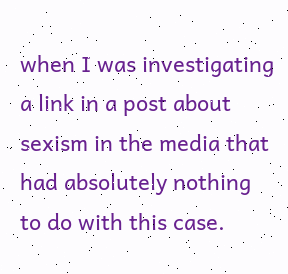when I was investigating a link in a post about sexism in the media that had absolutely nothing to do with this case.